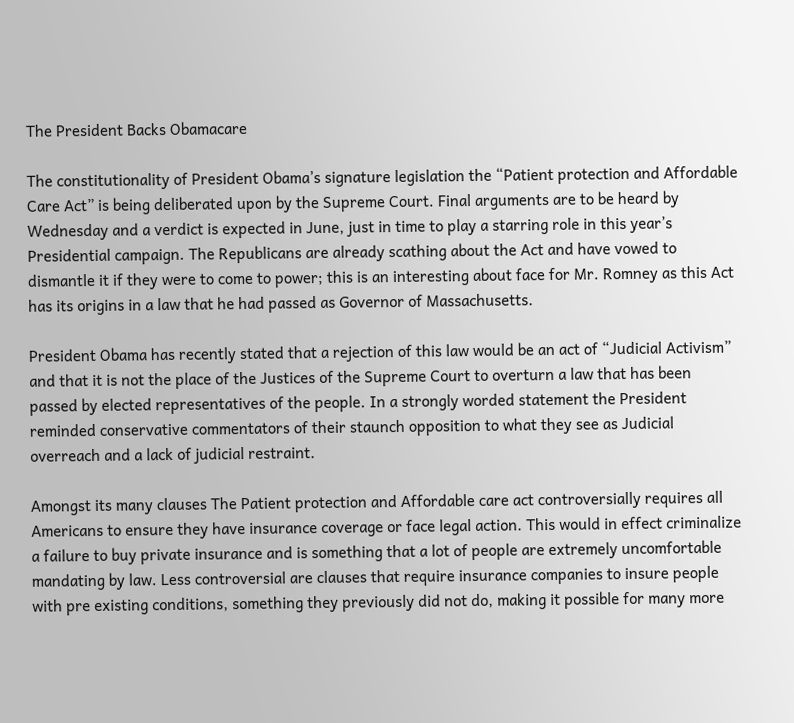The President Backs Obamacare

The constitutionality of President Obama’s signature legislation the “Patient protection and Affordable Care Act” is being deliberated upon by the Supreme Court. Final arguments are to be heard by Wednesday and a verdict is expected in June, just in time to play a starring role in this year’s Presidential campaign. The Republicans are already scathing about the Act and have vowed to dismantle it if they were to come to power; this is an interesting about face for Mr. Romney as this Act has its origins in a law that he had passed as Governor of Massachusetts.

President Obama has recently stated that a rejection of this law would be an act of “Judicial Activism” and that it is not the place of the Justices of the Supreme Court to overturn a law that has been passed by elected representatives of the people. In a strongly worded statement the President reminded conservative commentators of their staunch opposition to what they see as Judicial overreach and a lack of judicial restraint.

Amongst its many clauses The Patient protection and Affordable care act controversially requires all Americans to ensure they have insurance coverage or face legal action. This would in effect criminalize a failure to buy private insurance and is something that a lot of people are extremely uncomfortable mandating by law. Less controversial are clauses that require insurance companies to insure people with pre existing conditions, something they previously did not do, making it possible for many more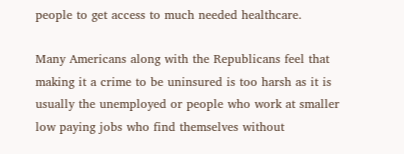people to get access to much needed healthcare.

Many Americans along with the Republicans feel that making it a crime to be uninsured is too harsh as it is usually the unemployed or people who work at smaller low paying jobs who find themselves without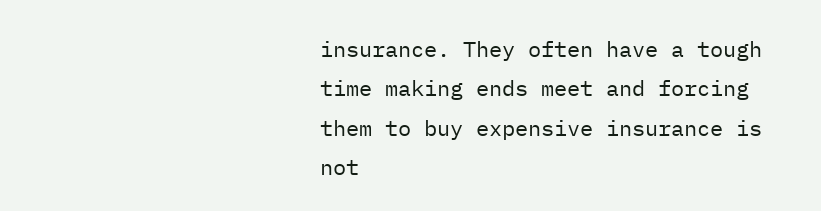insurance. They often have a tough time making ends meet and forcing them to buy expensive insurance is not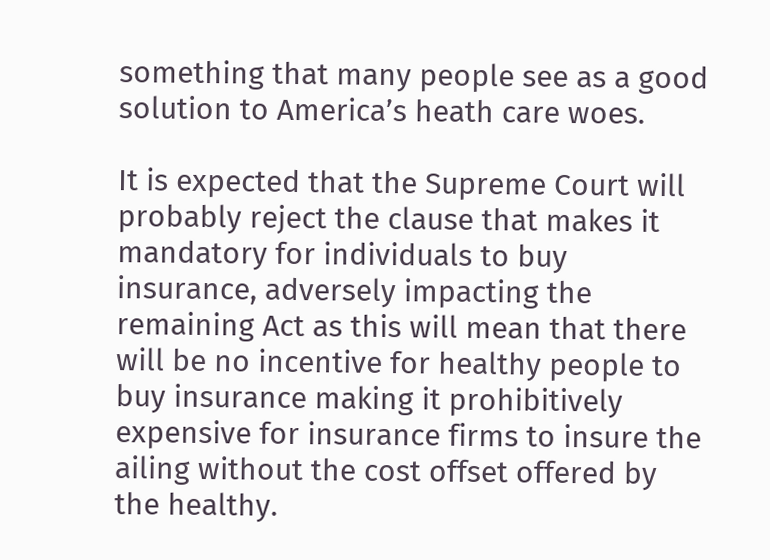something that many people see as a good solution to America’s heath care woes.

It is expected that the Supreme Court will probably reject the clause that makes it mandatory for individuals to buy insurance, adversely impacting the remaining Act as this will mean that there will be no incentive for healthy people to buy insurance making it prohibitively expensive for insurance firms to insure the ailing without the cost offset offered by the healthy.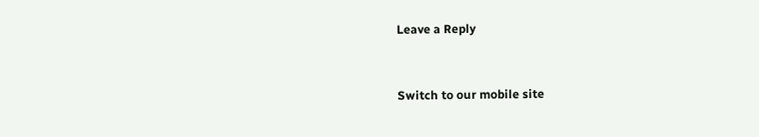Leave a Reply


Switch to our mobile site